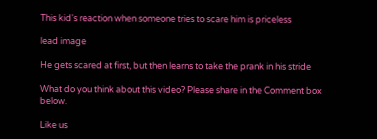This kid's reaction when someone tries to scare him is priceless

lead image

He gets scared at first, but then learns to take the prank in his stride

What do you think about this video? Please share in the Comment box below.

Like us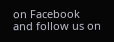on Facebook and follow us on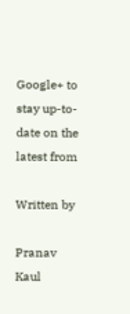Google+ to stay up-to-date on the latest from

Written by

Pranav Kaul